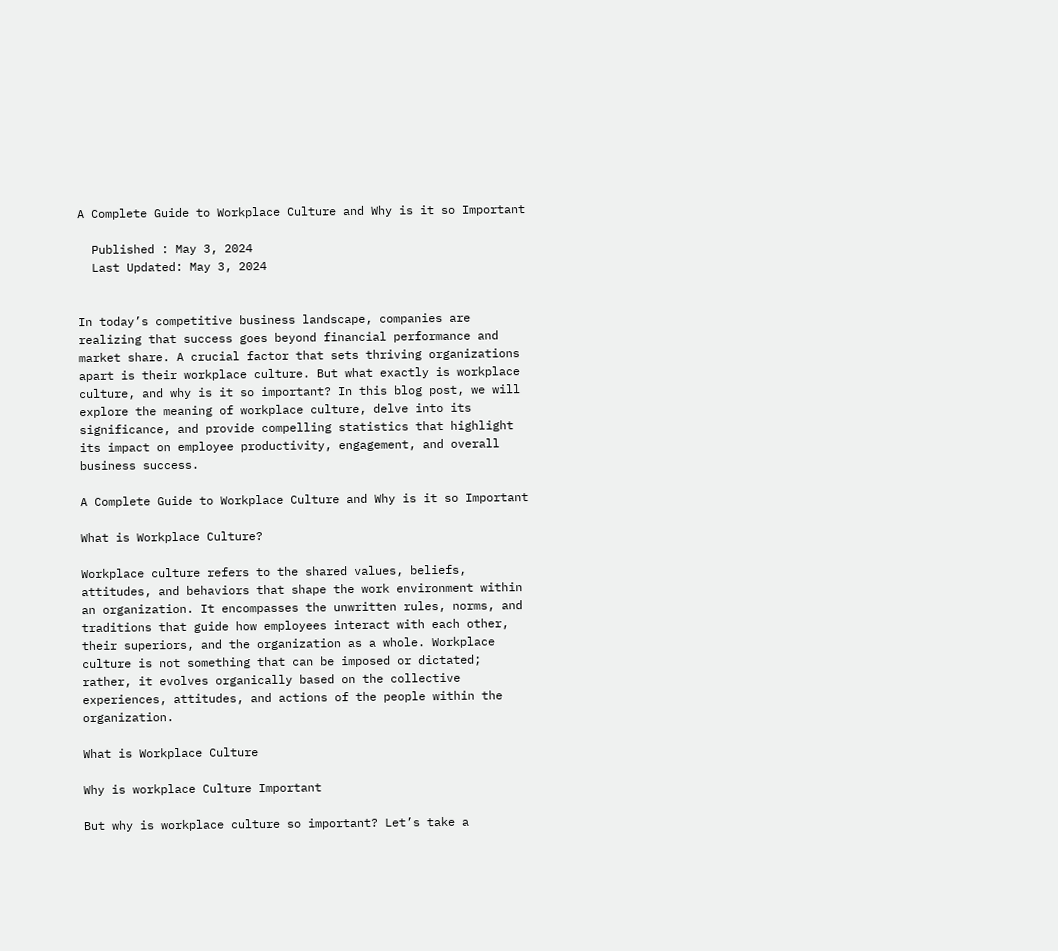A Complete Guide to Workplace Culture and Why is it so Important

  Published : May 3, 2024
  Last Updated: May 3, 2024


In today’s competitive business landscape, companies are realizing that success goes beyond financial performance and market share. A crucial factor that sets thriving organizations apart is their workplace culture. But what exactly is workplace culture, and why is it so important? In this blog post, we will explore the meaning of workplace culture, delve into its significance, and provide compelling statistics that highlight its impact on employee productivity, engagement, and overall business success.

A Complete Guide to Workplace Culture and Why is it so Important

What is Workplace Culture?

Workplace culture refers to the shared values, beliefs, attitudes, and behaviors that shape the work environment within an organization. It encompasses the unwritten rules, norms, and traditions that guide how employees interact with each other, their superiors, and the organization as a whole. Workplace culture is not something that can be imposed or dictated; rather, it evolves organically based on the collective experiences, attitudes, and actions of the people within the organization.

What is Workplace Culture

Why is workplace Culture Important

But why is workplace culture so important? Let’s take a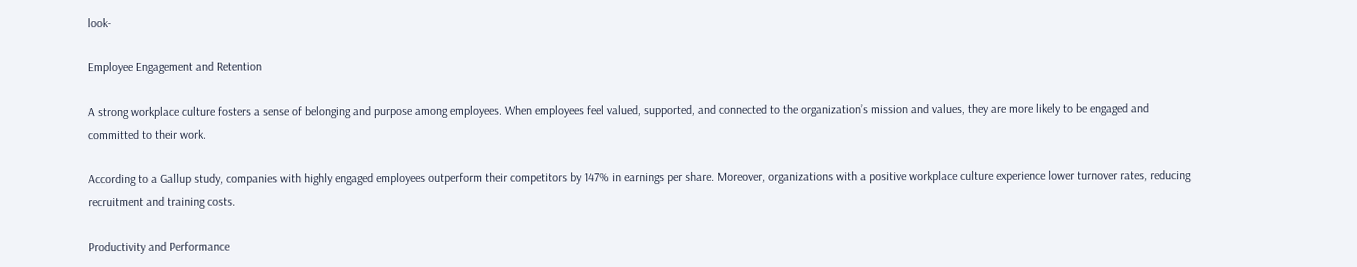look-

Employee Engagement and Retention

A strong workplace culture fosters a sense of belonging and purpose among employees. When employees feel valued, supported, and connected to the organization’s mission and values, they are more likely to be engaged and committed to their work.

According to a Gallup study, companies with highly engaged employees outperform their competitors by 147% in earnings per share. Moreover, organizations with a positive workplace culture experience lower turnover rates, reducing recruitment and training costs.

Productivity and Performance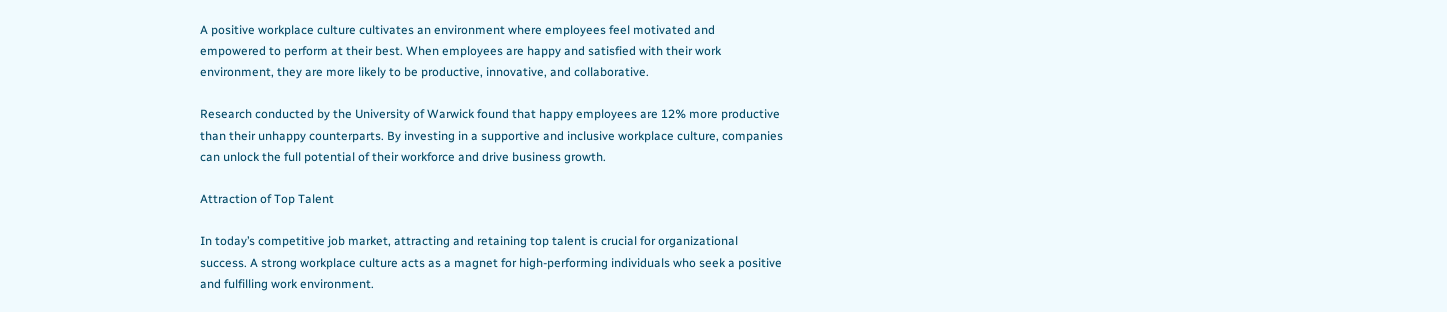A positive workplace culture cultivates an environment where employees feel motivated and empowered to perform at their best. When employees are happy and satisfied with their work environment, they are more likely to be productive, innovative, and collaborative.

Research conducted by the University of Warwick found that happy employees are 12% more productive than their unhappy counterparts. By investing in a supportive and inclusive workplace culture, companies can unlock the full potential of their workforce and drive business growth.

Attraction of Top Talent

In today’s competitive job market, attracting and retaining top talent is crucial for organizational success. A strong workplace culture acts as a magnet for high-performing individuals who seek a positive and fulfilling work environment.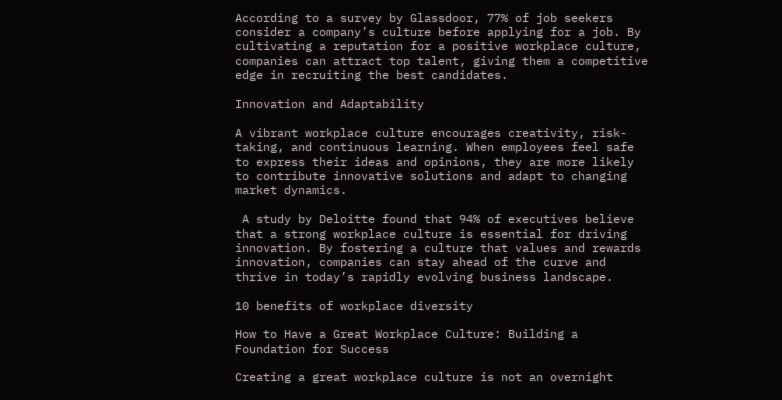According to a survey by Glassdoor, 77% of job seekers consider a company’s culture before applying for a job. By cultivating a reputation for a positive workplace culture, companies can attract top talent, giving them a competitive edge in recruiting the best candidates.

Innovation and Adaptability

A vibrant workplace culture encourages creativity, risk-taking, and continuous learning. When employees feel safe to express their ideas and opinions, they are more likely to contribute innovative solutions and adapt to changing market dynamics.

 A study by Deloitte found that 94% of executives believe that a strong workplace culture is essential for driving innovation. By fostering a culture that values and rewards innovation, companies can stay ahead of the curve and thrive in today’s rapidly evolving business landscape.

10 benefits of workplace diversity

How to Have a Great Workplace Culture: Building a Foundation for Success

Creating a great workplace culture is not an overnight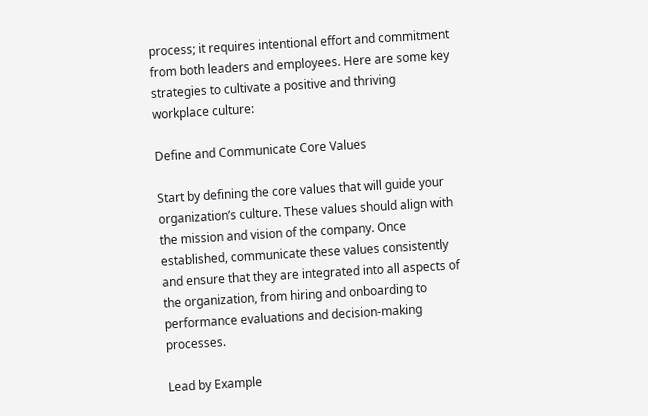process; it requires intentional effort and commitment from both leaders and employees. Here are some key strategies to cultivate a positive and thriving workplace culture:

Define and Communicate Core Values

Start by defining the core values that will guide your organization’s culture. These values should align with the mission and vision of the company. Once established, communicate these values consistently and ensure that they are integrated into all aspects of the organization, from hiring and onboarding to performance evaluations and decision-making processes.

Lead by Example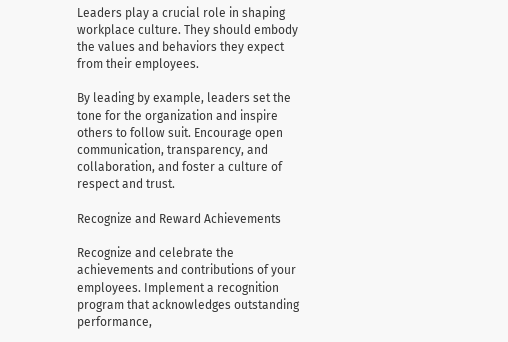Leaders play a crucial role in shaping workplace culture. They should embody the values and behaviors they expect from their employees.

By leading by example, leaders set the tone for the organization and inspire others to follow suit. Encourage open communication, transparency, and collaboration, and foster a culture of respect and trust.

Recognize and Reward Achievements

Recognize and celebrate the achievements and contributions of your employees. Implement a recognition program that acknowledges outstanding performance,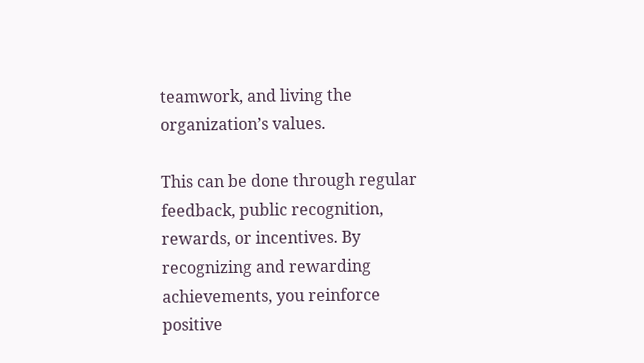teamwork, and living the organization’s values.

This can be done through regular feedback, public recognition, rewards, or incentives. By recognizing and rewarding achievements, you reinforce positive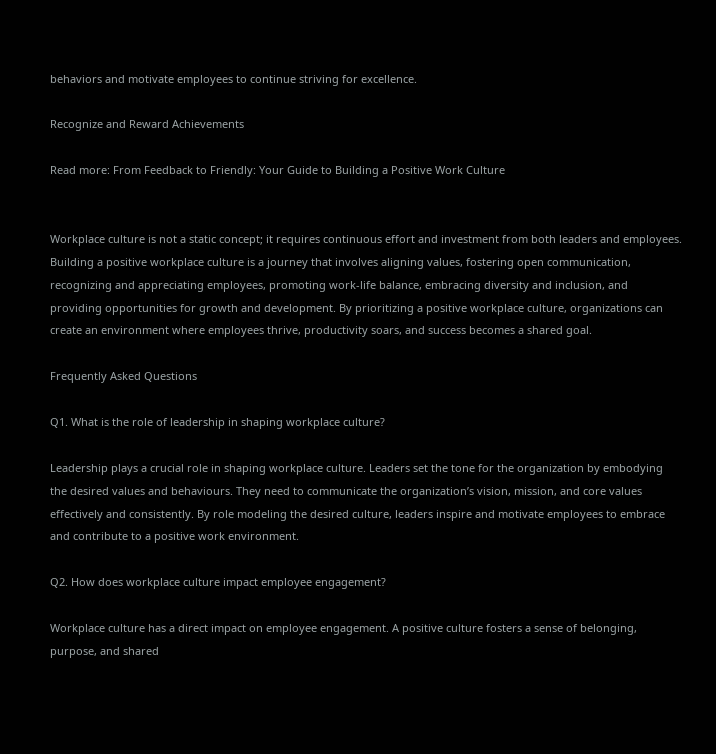behaviors and motivate employees to continue striving for excellence.

Recognize and Reward Achievements

Read more: From Feedback to Friendly: Your Guide to Building a Positive Work Culture


Workplace culture is not a static concept; it requires continuous effort and investment from both leaders and employees. Building a positive workplace culture is a journey that involves aligning values, fostering open communication, recognizing and appreciating employees, promoting work-life balance, embracing diversity and inclusion, and providing opportunities for growth and development. By prioritizing a positive workplace culture, organizations can create an environment where employees thrive, productivity soars, and success becomes a shared goal.

Frequently Asked Questions

Q1. What is the role of leadership in shaping workplace culture?

Leadership plays a crucial role in shaping workplace culture. Leaders set the tone for the organization by embodying the desired values and behaviours. They need to communicate the organization’s vision, mission, and core values effectively and consistently. By role modeling the desired culture, leaders inspire and motivate employees to embrace and contribute to a positive work environment.

Q2. How does workplace culture impact employee engagement?

Workplace culture has a direct impact on employee engagement. A positive culture fosters a sense of belonging, purpose, and shared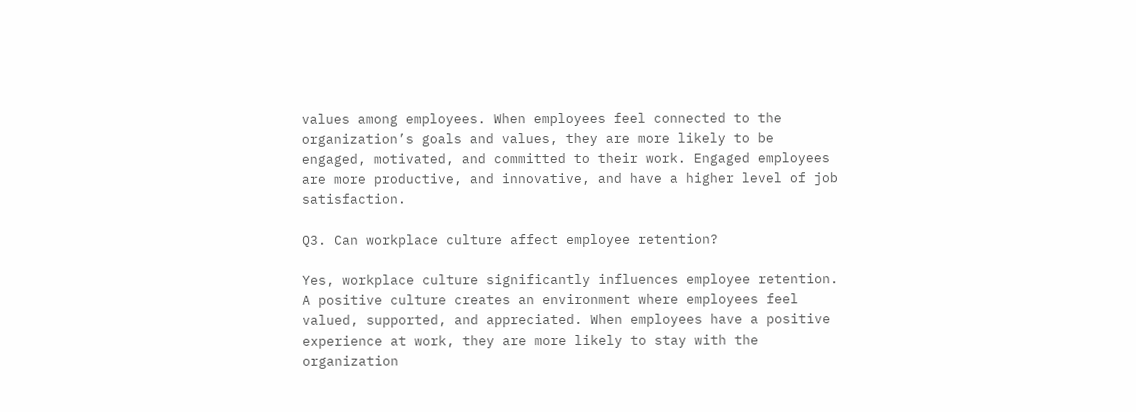values among employees. When employees feel connected to the organization’s goals and values, they are more likely to be engaged, motivated, and committed to their work. Engaged employees are more productive, and innovative, and have a higher level of job satisfaction.

Q3. Can workplace culture affect employee retention?

Yes, workplace culture significantly influences employee retention. A positive culture creates an environment where employees feel valued, supported, and appreciated. When employees have a positive experience at work, they are more likely to stay with the organization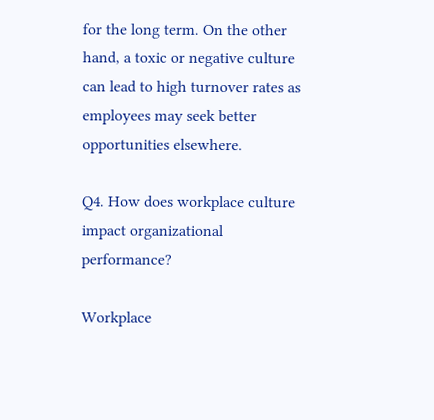for the long term. On the other hand, a toxic or negative culture can lead to high turnover rates as employees may seek better opportunities elsewhere.

Q4. How does workplace culture impact organizational performance?

Workplace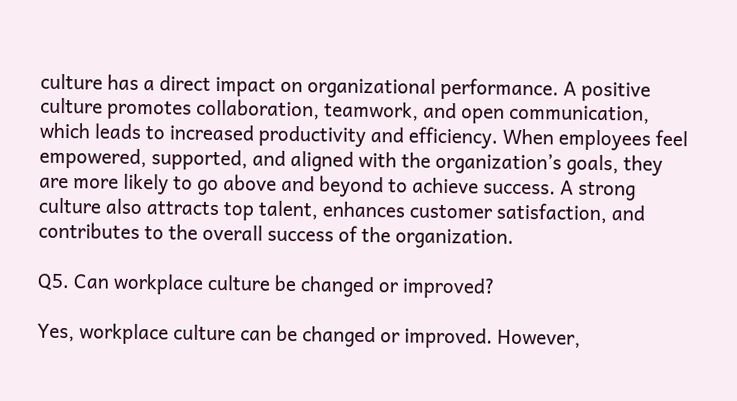culture has a direct impact on organizational performance. A positive culture promotes collaboration, teamwork, and open communication, which leads to increased productivity and efficiency. When employees feel empowered, supported, and aligned with the organization’s goals, they are more likely to go above and beyond to achieve success. A strong culture also attracts top talent, enhances customer satisfaction, and contributes to the overall success of the organization.

Q5. Can workplace culture be changed or improved?

Yes, workplace culture can be changed or improved. However,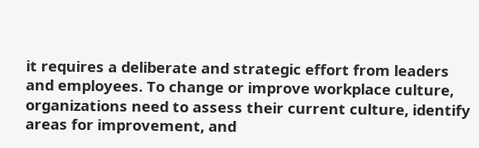it requires a deliberate and strategic effort from leaders and employees. To change or improve workplace culture, organizations need to assess their current culture, identify areas for improvement, and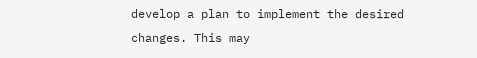develop a plan to implement the desired changes. This may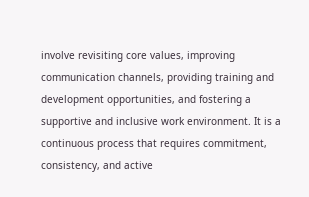involve revisiting core values, improving communication channels, providing training and development opportunities, and fostering a supportive and inclusive work environment. It is a continuous process that requires commitment, consistency, and active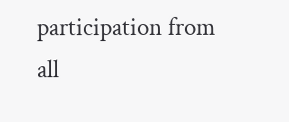participation from all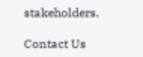stakeholders.

Contact Us